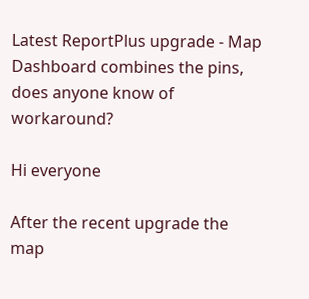Latest ReportPlus upgrade - Map Dashboard combines the pins, does anyone know of workaround?

Hi everyone

After the recent upgrade the map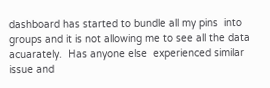dashboard has started to bundle all my pins  into groups and it is not allowing me to see all the data acuarately.  Has anyone else  experienced similar issue and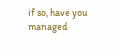if so, have you managed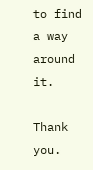to find a way around it.

Thank you.